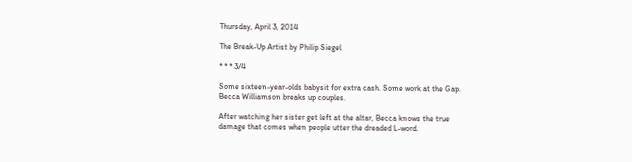Thursday, April 3, 2014

The Break-Up Artist by Philip Siegel

* * * 3/4

Some sixteen-year-olds babysit for extra cash. Some work at the Gap. Becca Williamson breaks up couples.

After watching her sister get left at the altar, Becca knows the true damage that comes when people utter the dreaded L-word.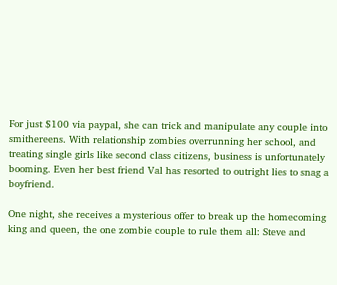For just $100 via paypal, she can trick and manipulate any couple into smithereens. With relationship zombies overrunning her school, and treating single girls like second class citizens, business is unfortunately booming. Even her best friend Val has resorted to outright lies to snag a boyfriend.

One night, she receives a mysterious offer to break up the homecoming king and queen, the one zombie couple to rule them all: Steve and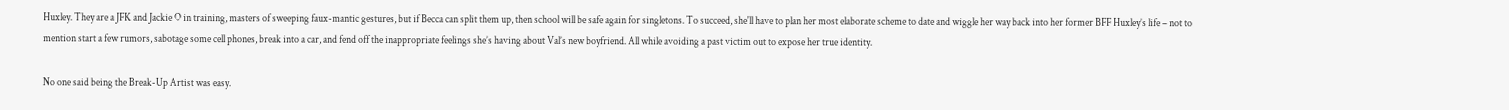Huxley. They are a JFK and Jackie O in training, masters of sweeping faux-mantic gestures, but if Becca can split them up, then school will be safe again for singletons. To succeed, she'll have to plan her most elaborate scheme to date and wiggle her way back into her former BFF Huxley’s life – not to mention start a few rumors, sabotage some cell phones, break into a car, and fend off the inappropriate feelings she’s having about Val’s new boyfriend. All while avoiding a past victim out to expose her true identity.

No one said being the Break-Up Artist was easy.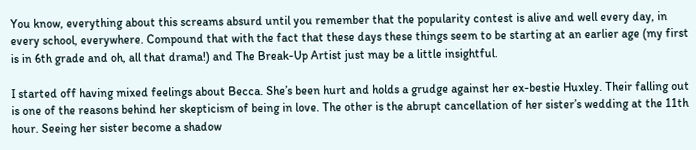You know, everything about this screams absurd until you remember that the popularity contest is alive and well every day, in every school, everywhere. Compound that with the fact that these days these things seem to be starting at an earlier age (my first is in 6th grade and oh, all that drama!) and The Break-Up Artist just may be a little insightful.

I started off having mixed feelings about Becca. She’s been hurt and holds a grudge against her ex-bestie Huxley. Their falling out is one of the reasons behind her skepticism of being in love. The other is the abrupt cancellation of her sister’s wedding at the 11th hour. Seeing her sister become a shadow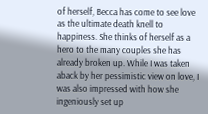of herself, Becca has come to see love as the ultimate death knell to happiness. She thinks of herself as a hero to the many couples she has already broken up. While I was taken aback by her pessimistic view on love, I was also impressed with how she ingeniously set up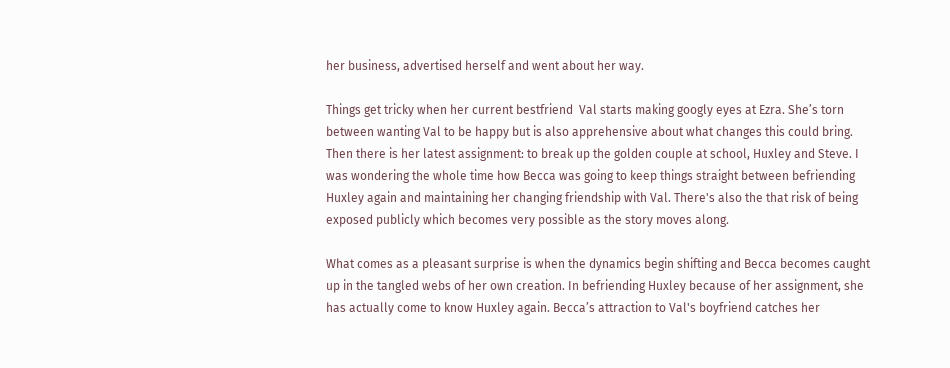her business, advertised herself and went about her way.

Things get tricky when her current bestfriend  Val starts making googly eyes at Ezra. She’s torn between wanting Val to be happy but is also apprehensive about what changes this could bring. Then there is her latest assignment: to break up the golden couple at school, Huxley and Steve. I was wondering the whole time how Becca was going to keep things straight between befriending Huxley again and maintaining her changing friendship with Val. There's also the that risk of being exposed publicly which becomes very possible as the story moves along.

What comes as a pleasant surprise is when the dynamics begin shifting and Becca becomes caught up in the tangled webs of her own creation. In befriending Huxley because of her assignment, she has actually come to know Huxley again. Becca’s attraction to Val's boyfriend catches her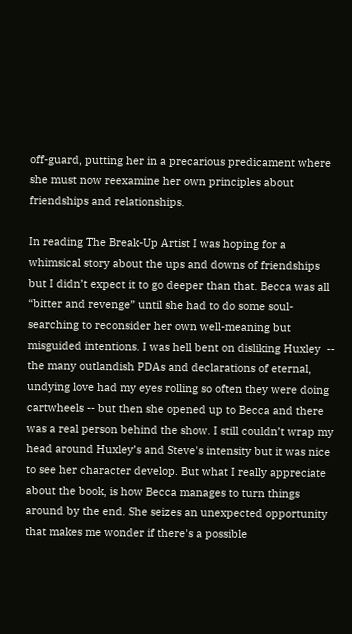off-guard, putting her in a precarious predicament where she must now reexamine her own principles about friendships and relationships.

In reading The Break-Up Artist I was hoping for a whimsical story about the ups and downs of friendships but I didn’t expect it to go deeper than that. Becca was all “bitter and revenge” until she had to do some soul-searching to reconsider her own well-meaning but misguided intentions. I was hell bent on disliking Huxley  -- the many outlandish PDAs and declarations of eternal, undying love had my eyes rolling so often they were doing cartwheels -- but then she opened up to Becca and there was a real person behind the show. I still couldn’t wrap my head around Huxley’s and Steve's intensity but it was nice to see her character develop. But what I really appreciate about the book, is how Becca manages to turn things around by the end. She seizes an unexpected opportunity that makes me wonder if there's a possible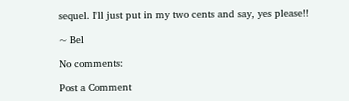sequel. I'll just put in my two cents and say, yes please!!

~ Bel

No comments:

Post a Comment